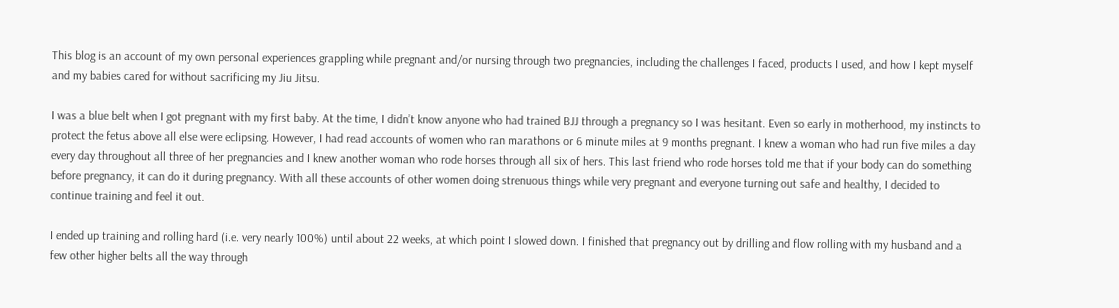This blog is an account of my own personal experiences grappling while pregnant and/or nursing through two pregnancies, including the challenges I faced, products I used, and how I kept myself and my babies cared for without sacrificing my Jiu Jitsu.

I was a blue belt when I got pregnant with my first baby. At the time, I didn’t know anyone who had trained BJJ through a pregnancy so I was hesitant. Even so early in motherhood, my instincts to protect the fetus above all else were eclipsing. However, I had read accounts of women who ran marathons or 6 minute miles at 9 months pregnant. I knew a woman who had run five miles a day every day throughout all three of her pregnancies and I knew another woman who rode horses through all six of hers. This last friend who rode horses told me that if your body can do something before pregnancy, it can do it during pregnancy. With all these accounts of other women doing strenuous things while very pregnant and everyone turning out safe and healthy, I decided to continue training and feel it out.

I ended up training and rolling hard (i.e. very nearly 100%) until about 22 weeks, at which point I slowed down. I finished that pregnancy out by drilling and flow rolling with my husband and a few other higher belts all the way through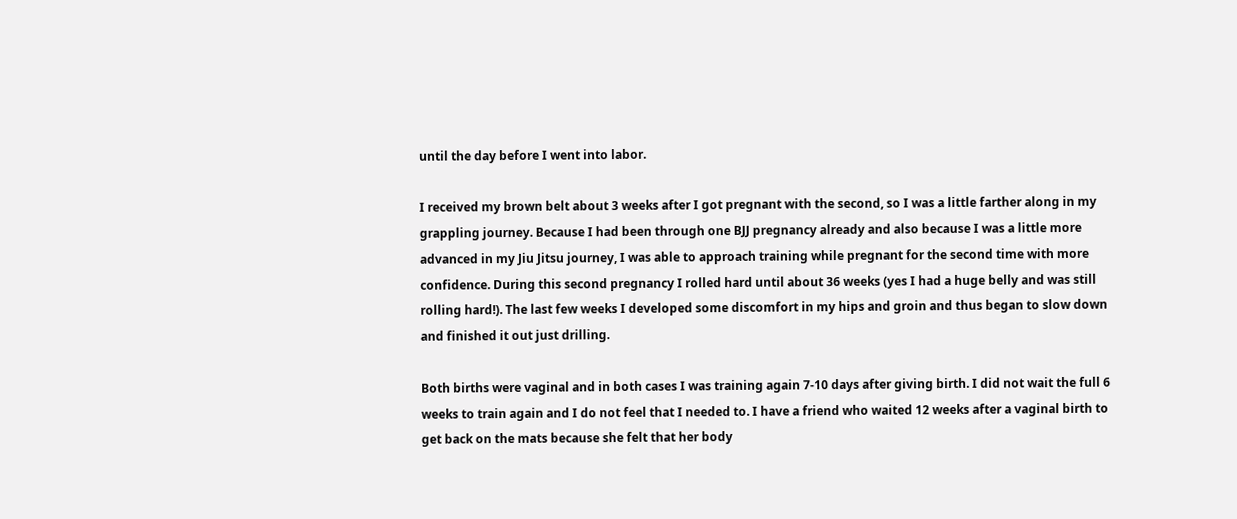until the day before I went into labor.

I received my brown belt about 3 weeks after I got pregnant with the second, so I was a little farther along in my grappling journey. Because I had been through one BJJ pregnancy already and also because I was a little more advanced in my Jiu Jitsu journey, I was able to approach training while pregnant for the second time with more confidence. During this second pregnancy I rolled hard until about 36 weeks (yes I had a huge belly and was still rolling hard!). The last few weeks I developed some discomfort in my hips and groin and thus began to slow down and finished it out just drilling.

Both births were vaginal and in both cases I was training again 7-10 days after giving birth. I did not wait the full 6 weeks to train again and I do not feel that I needed to. I have a friend who waited 12 weeks after a vaginal birth to get back on the mats because she felt that her body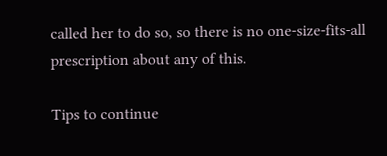called her to do so, so there is no one-size-fits-all prescription about any of this.

Tips to continue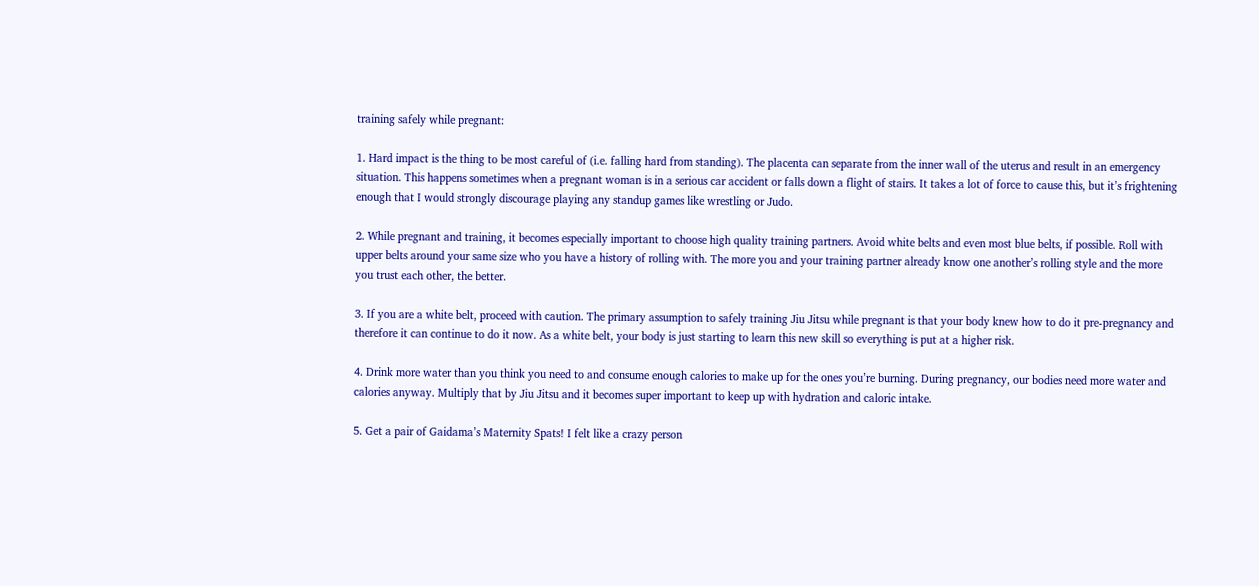training safely while pregnant:

1. Hard impact is the thing to be most careful of (i.e. falling hard from standing). The placenta can separate from the inner wall of the uterus and result in an emergency situation. This happens sometimes when a pregnant woman is in a serious car accident or falls down a flight of stairs. It takes a lot of force to cause this, but it’s frightening enough that I would strongly discourage playing any standup games like wrestling or Judo.

2. While pregnant and training, it becomes especially important to choose high quality training partners. Avoid white belts and even most blue belts, if possible. Roll with upper belts around your same size who you have a history of rolling with. The more you and your training partner already know one another’s rolling style and the more you trust each other, the better.

3. If you are a white belt, proceed with caution. The primary assumption to safely training Jiu Jitsu while pregnant is that your body knew how to do it pre-pregnancy and therefore it can continue to do it now. As a white belt, your body is just starting to learn this new skill so everything is put at a higher risk.

4. Drink more water than you think you need to and consume enough calories to make up for the ones you’re burning. During pregnancy, our bodies need more water and calories anyway. Multiply that by Jiu Jitsu and it becomes super important to keep up with hydration and caloric intake.

5. Get a pair of Gaidama’s Maternity Spats! I felt like a crazy person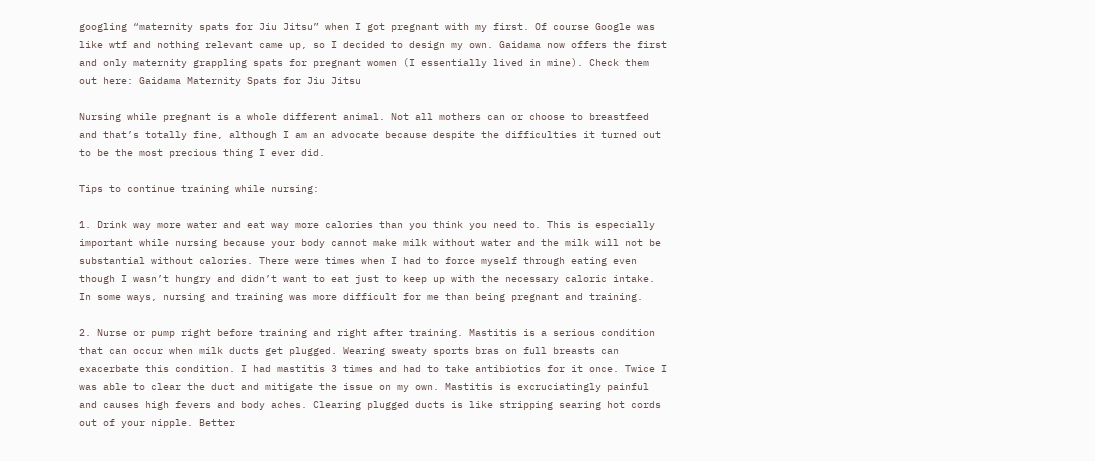googling “maternity spats for Jiu Jitsu” when I got pregnant with my first. Of course Google was like wtf and nothing relevant came up, so I decided to design my own. Gaidama now offers the first and only maternity grappling spats for pregnant women (I essentially lived in mine). Check them out here: Gaidama Maternity Spats for Jiu Jitsu

Nursing while pregnant is a whole different animal. Not all mothers can or choose to breastfeed and that’s totally fine, although I am an advocate because despite the difficulties it turned out to be the most precious thing I ever did.

Tips to continue training while nursing:

1. Drink way more water and eat way more calories than you think you need to. This is especially important while nursing because your body cannot make milk without water and the milk will not be substantial without calories. There were times when I had to force myself through eating even though I wasn’t hungry and didn’t want to eat just to keep up with the necessary caloric intake. In some ways, nursing and training was more difficult for me than being pregnant and training.

2. Nurse or pump right before training and right after training. Mastitis is a serious condition that can occur when milk ducts get plugged. Wearing sweaty sports bras on full breasts can exacerbate this condition. I had mastitis 3 times and had to take antibiotics for it once. Twice I was able to clear the duct and mitigate the issue on my own. Mastitis is excruciatingly painful and causes high fevers and body aches. Clearing plugged ducts is like stripping searing hot cords out of your nipple. Better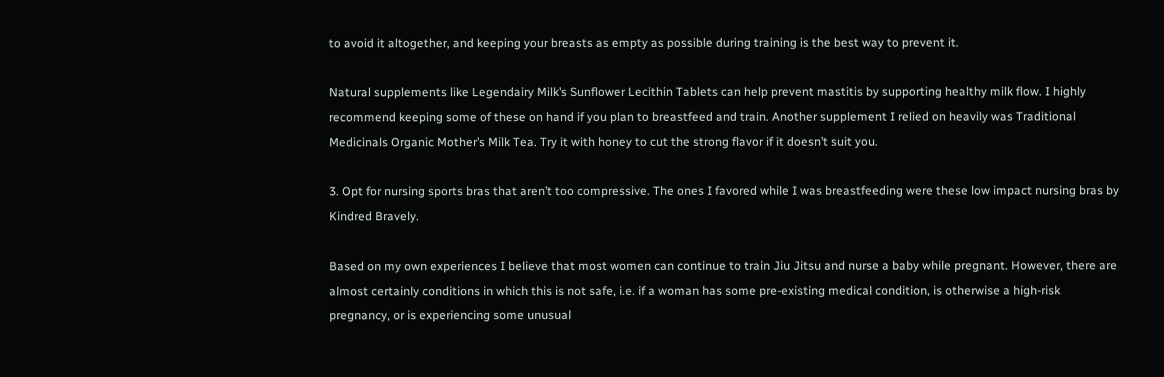to avoid it altogether, and keeping your breasts as empty as possible during training is the best way to prevent it.

Natural supplements like Legendairy Milk’s Sunflower Lecithin Tablets can help prevent mastitis by supporting healthy milk flow. I highly recommend keeping some of these on hand if you plan to breastfeed and train. Another supplement I relied on heavily was Traditional Medicinals Organic Mother’s Milk Tea. Try it with honey to cut the strong flavor if it doesn’t suit you.

3. Opt for nursing sports bras that aren’t too compressive. The ones I favored while I was breastfeeding were these low impact nursing bras by Kindred Bravely.

Based on my own experiences I believe that most women can continue to train Jiu Jitsu and nurse a baby while pregnant. However, there are almost certainly conditions in which this is not safe, i.e. if a woman has some pre-existing medical condition, is otherwise a high-risk pregnancy, or is experiencing some unusual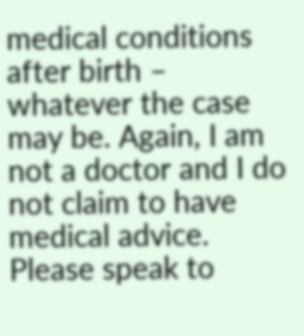medical conditions after birth – whatever the case may be. Again, I am not a doctor and I do not claim to have medical advice. Please speak to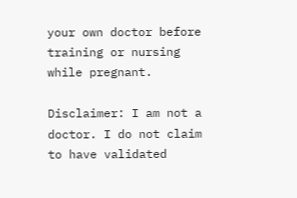your own doctor before training or nursing while pregnant.

Disclaimer: I am not a doctor. I do not claim to have validated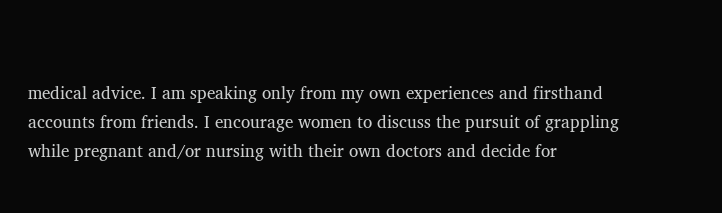medical advice. I am speaking only from my own experiences and firsthand accounts from friends. I encourage women to discuss the pursuit of grappling while pregnant and/or nursing with their own doctors and decide for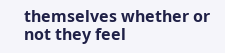themselves whether or not they feel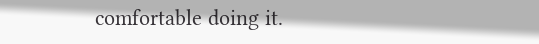comfortable doing it.